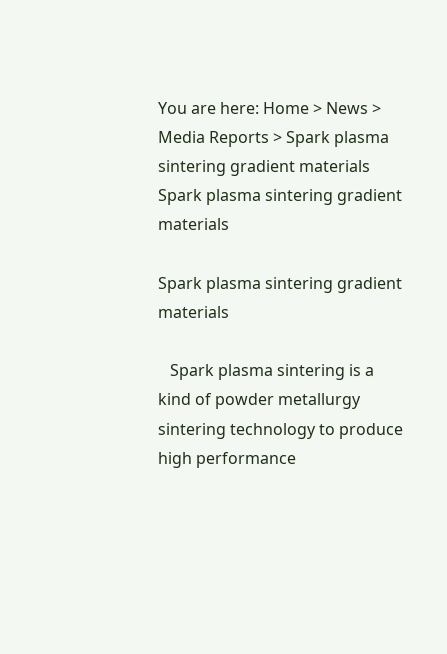You are here: Home > News > Media Reports > Spark plasma sintering gradient materials
Spark plasma sintering gradient materials

Spark plasma sintering gradient materials

   Spark plasma sintering is a kind of powder metallurgy sintering technology to produce high performance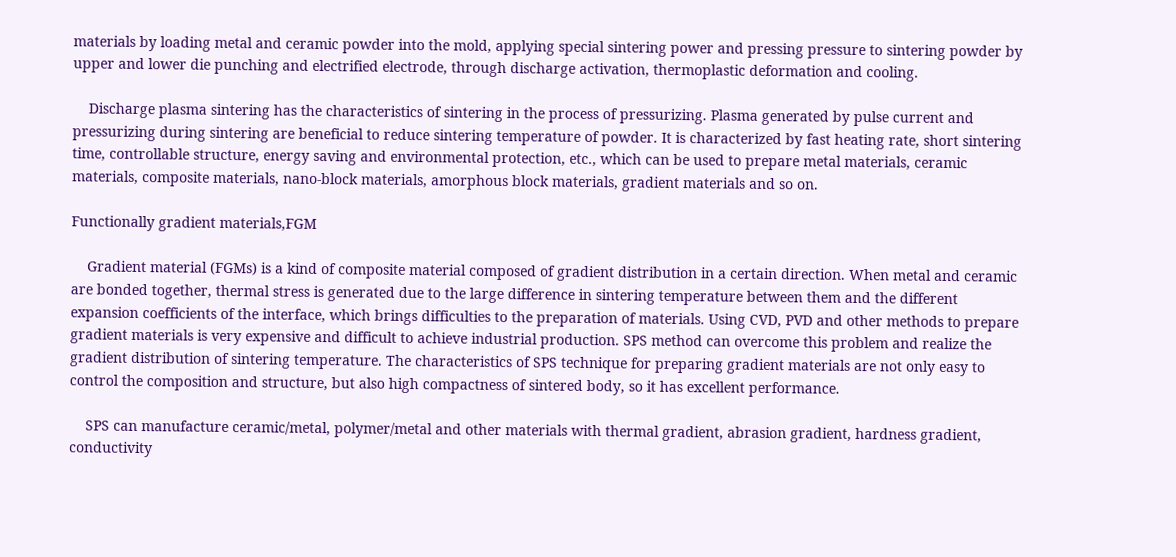materials by loading metal and ceramic powder into the mold, applying special sintering power and pressing pressure to sintering powder by upper and lower die punching and electrified electrode, through discharge activation, thermoplastic deformation and cooling.

    Discharge plasma sintering has the characteristics of sintering in the process of pressurizing. Plasma generated by pulse current and pressurizing during sintering are beneficial to reduce sintering temperature of powder. It is characterized by fast heating rate, short sintering time, controllable structure, energy saving and environmental protection, etc., which can be used to prepare metal materials, ceramic materials, composite materials, nano-block materials, amorphous block materials, gradient materials and so on.

Functionally gradient materials,FGM

    Gradient material (FGMs) is a kind of composite material composed of gradient distribution in a certain direction. When metal and ceramic are bonded together, thermal stress is generated due to the large difference in sintering temperature between them and the different expansion coefficients of the interface, which brings difficulties to the preparation of materials. Using CVD, PVD and other methods to prepare gradient materials is very expensive and difficult to achieve industrial production. SPS method can overcome this problem and realize the gradient distribution of sintering temperature. The characteristics of SPS technique for preparing gradient materials are not only easy to control the composition and structure, but also high compactness of sintered body, so it has excellent performance.

    SPS can manufacture ceramic/metal, polymer/metal and other materials with thermal gradient, abrasion gradient, hardness gradient, conductivity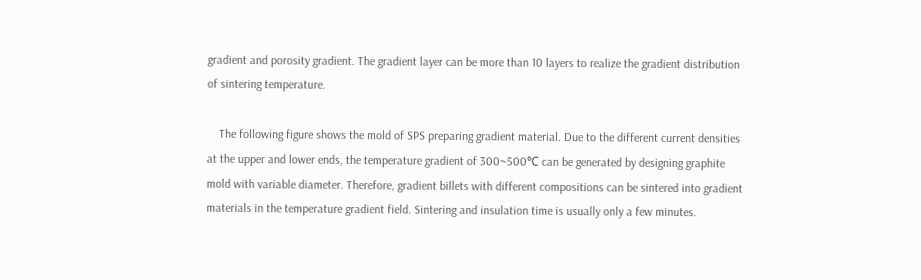gradient and porosity gradient. The gradient layer can be more than 10 layers to realize the gradient distribution of sintering temperature.

    The following figure shows the mold of SPS preparing gradient material. Due to the different current densities at the upper and lower ends, the temperature gradient of 300~500℃ can be generated by designing graphite mold with variable diameter. Therefore, gradient billets with different compositions can be sintered into gradient materials in the temperature gradient field. Sintering and insulation time is usually only a few minutes.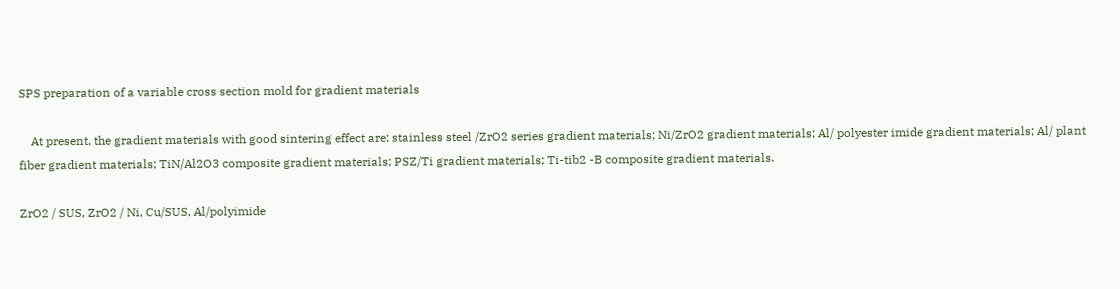SPS preparation of a variable cross section mold for gradient materials

    At present, the gradient materials with good sintering effect are: stainless steel /ZrO2 series gradient materials; Ni/ZrO2 gradient materials; Al/ polyester imide gradient materials; Al/ plant fiber gradient materials; TiN/Al2O3 composite gradient materials; PSZ/Ti gradient materials; Ti-tib2 -B composite gradient materials.

ZrO2 / SUS, ZrO2 / Ni, Cu/SUS, Al/polyimide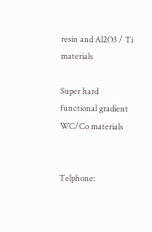resin and Al2O3 / Ti materials

Super hard functional gradient WC/Co materials


Telphone: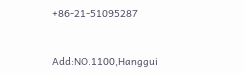+86-21-51095287


Add:NO.1100,Hanggui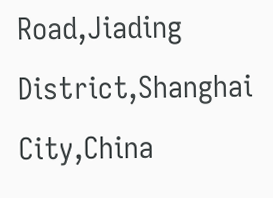Road,Jiading District,Shanghai City,China